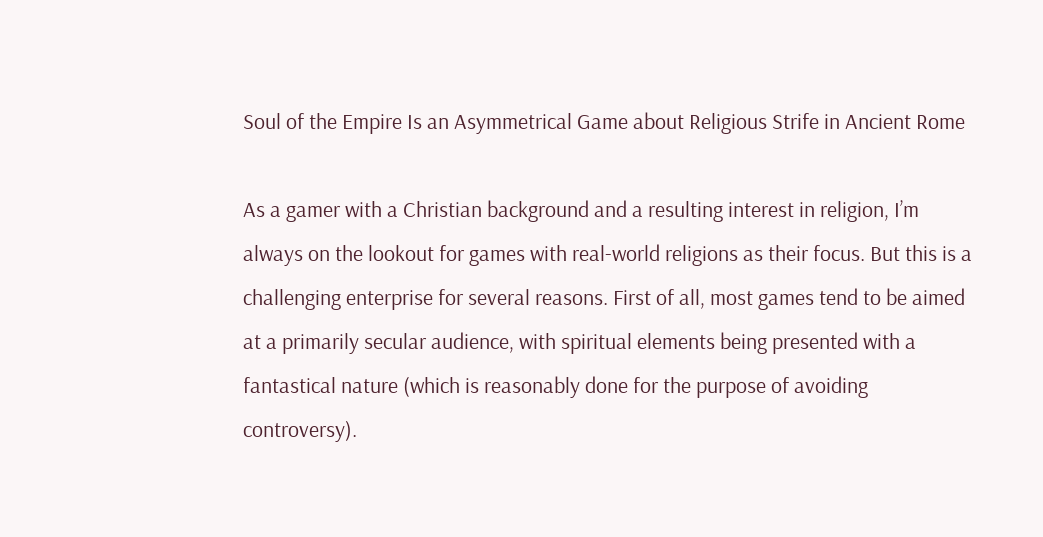Soul of the Empire Is an Asymmetrical Game about Religious Strife in Ancient Rome

As a gamer with a Christian background and a resulting interest in religion, I’m always on the lookout for games with real-world religions as their focus. But this is a challenging enterprise for several reasons. First of all, most games tend to be aimed at a primarily secular audience, with spiritual elements being presented with a fantastical nature (which is reasonably done for the purpose of avoiding controversy).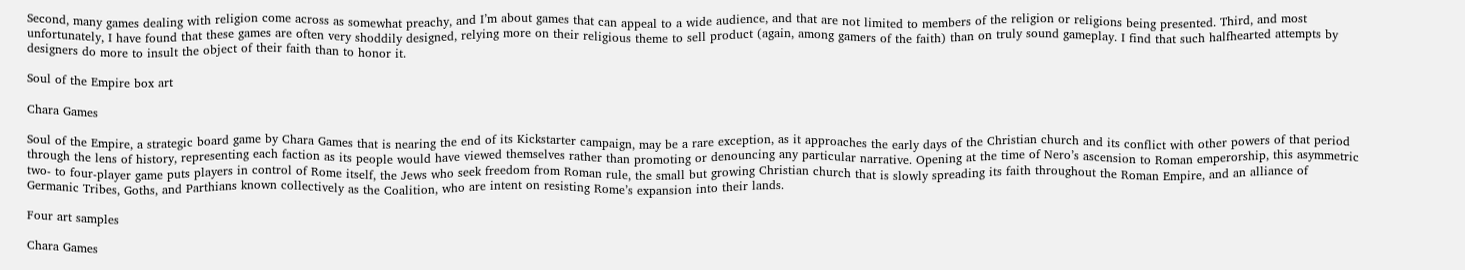Second, many games dealing with religion come across as somewhat preachy, and I’m about games that can appeal to a wide audience, and that are not limited to members of the religion or religions being presented. Third, and most unfortunately, I have found that these games are often very shoddily designed, relying more on their religious theme to sell product (again, among gamers of the faith) than on truly sound gameplay. I find that such halfhearted attempts by designers do more to insult the object of their faith than to honor it.

Soul of the Empire box art

Chara Games

Soul of the Empire, a strategic board game by Chara Games that is nearing the end of its Kickstarter campaign, may be a rare exception, as it approaches the early days of the Christian church and its conflict with other powers of that period through the lens of history, representing each faction as its people would have viewed themselves rather than promoting or denouncing any particular narrative. Opening at the time of Nero’s ascension to Roman emperorship, this asymmetric two- to four-player game puts players in control of Rome itself, the Jews who seek freedom from Roman rule, the small but growing Christian church that is slowly spreading its faith throughout the Roman Empire, and an alliance of Germanic Tribes, Goths, and Parthians known collectively as the Coalition, who are intent on resisting Rome’s expansion into their lands.

Four art samples

Chara Games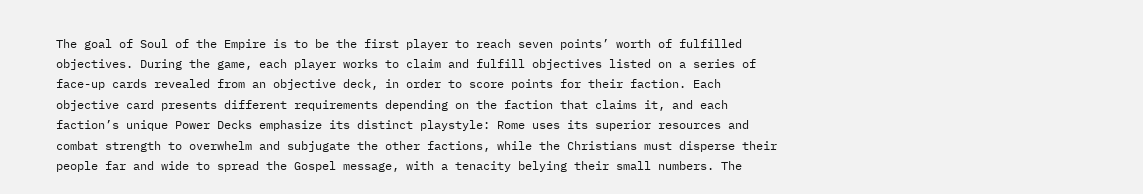The goal of Soul of the Empire is to be the first player to reach seven points’ worth of fulfilled objectives. During the game, each player works to claim and fulfill objectives listed on a series of face-up cards revealed from an objective deck, in order to score points for their faction. Each objective card presents different requirements depending on the faction that claims it, and each faction’s unique Power Decks emphasize its distinct playstyle: Rome uses its superior resources and combat strength to overwhelm and subjugate the other factions, while the Christians must disperse their people far and wide to spread the Gospel message, with a tenacity belying their small numbers. The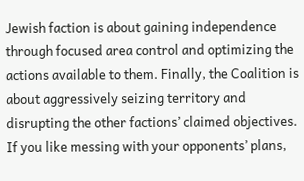Jewish faction is about gaining independence through focused area control and optimizing the actions available to them. Finally, the Coalition is about aggressively seizing territory and disrupting the other factions’ claimed objectives. If you like messing with your opponents’ plans,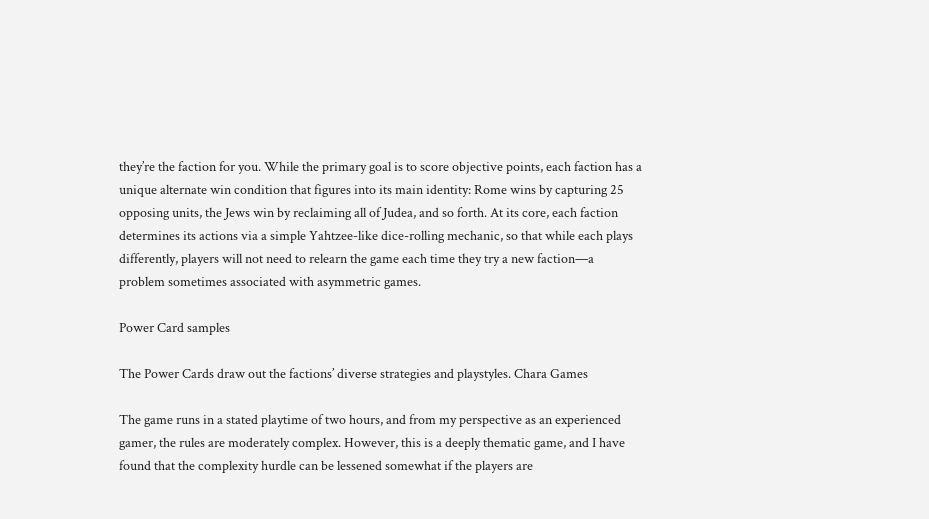they’re the faction for you. While the primary goal is to score objective points, each faction has a unique alternate win condition that figures into its main identity: Rome wins by capturing 25 opposing units, the Jews win by reclaiming all of Judea, and so forth. At its core, each faction determines its actions via a simple Yahtzee-like dice-rolling mechanic, so that while each plays differently, players will not need to relearn the game each time they try a new faction—a problem sometimes associated with asymmetric games.

Power Card samples

The Power Cards draw out the factions’ diverse strategies and playstyles. Chara Games

The game runs in a stated playtime of two hours, and from my perspective as an experienced gamer, the rules are moderately complex. However, this is a deeply thematic game, and I have found that the complexity hurdle can be lessened somewhat if the players are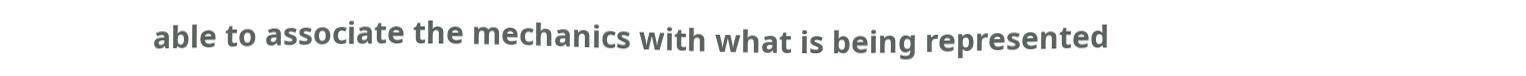able to associate the mechanics with what is being represented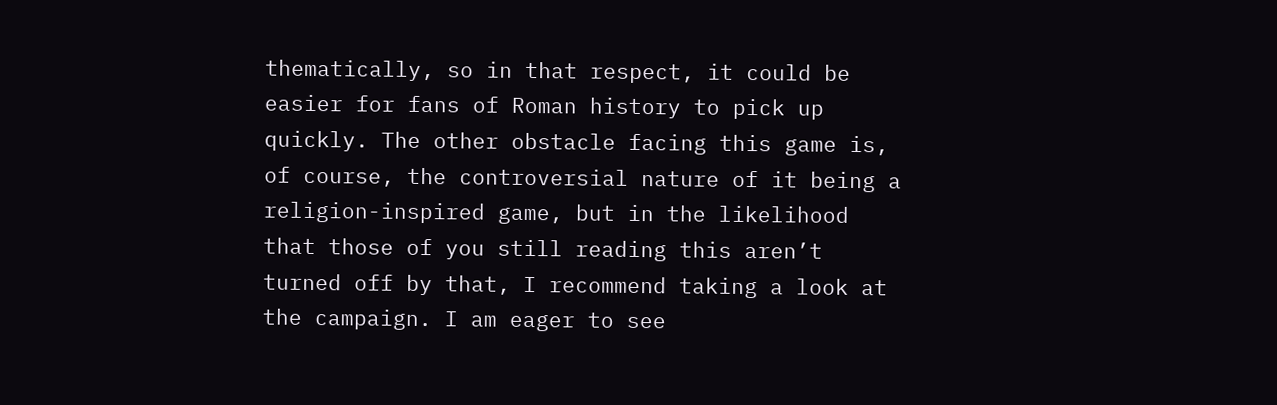thematically, so in that respect, it could be easier for fans of Roman history to pick up quickly. The other obstacle facing this game is, of course, the controversial nature of it being a religion-inspired game, but in the likelihood that those of you still reading this aren’t turned off by that, I recommend taking a look at the campaign. I am eager to see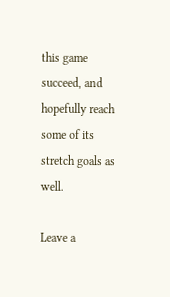this game succeed, and hopefully reach some of its stretch goals as well.

Leave a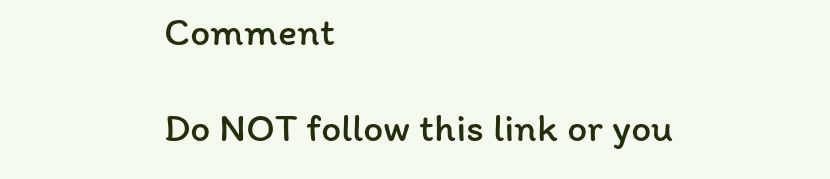Comment

Do NOT follow this link or you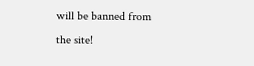will be banned from the site!